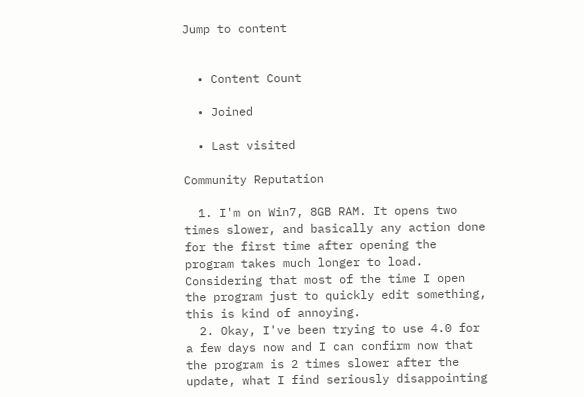Jump to content


  • Content Count

  • Joined

  • Last visited

Community Reputation

  1. I'm on Win7, 8GB RAM. It opens two times slower, and basically any action done for the first time after opening the program takes much longer to load. Considering that most of the time I open the program just to quickly edit something, this is kind of annoying.
  2. Okay, I've been trying to use 4.0 for a few days now and I can confirm now that the program is 2 times slower after the update, what I find seriously disappointing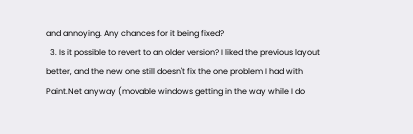and annoying. Any chances for it being fixed?
  3. Is it possible to revert to an older version? I liked the previous layout better, and the new one still doesn't fix the one problem I had with Paint.Net anyway (movable windows getting in the way while I do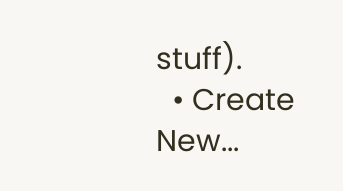stuff).
  • Create New...